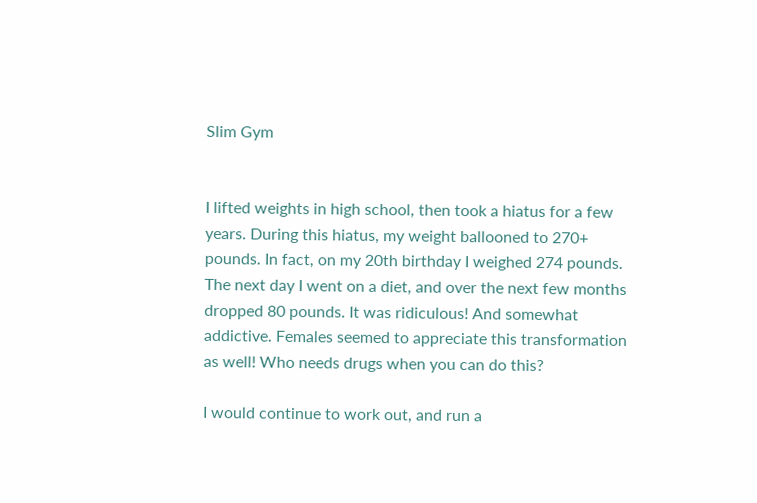Slim Gym


I lifted weights in high school, then took a hiatus for a few years. During this hiatus, my weight ballooned to 270+ pounds. In fact, on my 20th birthday I weighed 274 pounds. The next day I went on a diet, and over the next few months dropped 80 pounds. It was ridiculous! And somewhat addictive. Females seemed to appreciate this transformation as well! Who needs drugs when you can do this?

I would continue to work out, and run a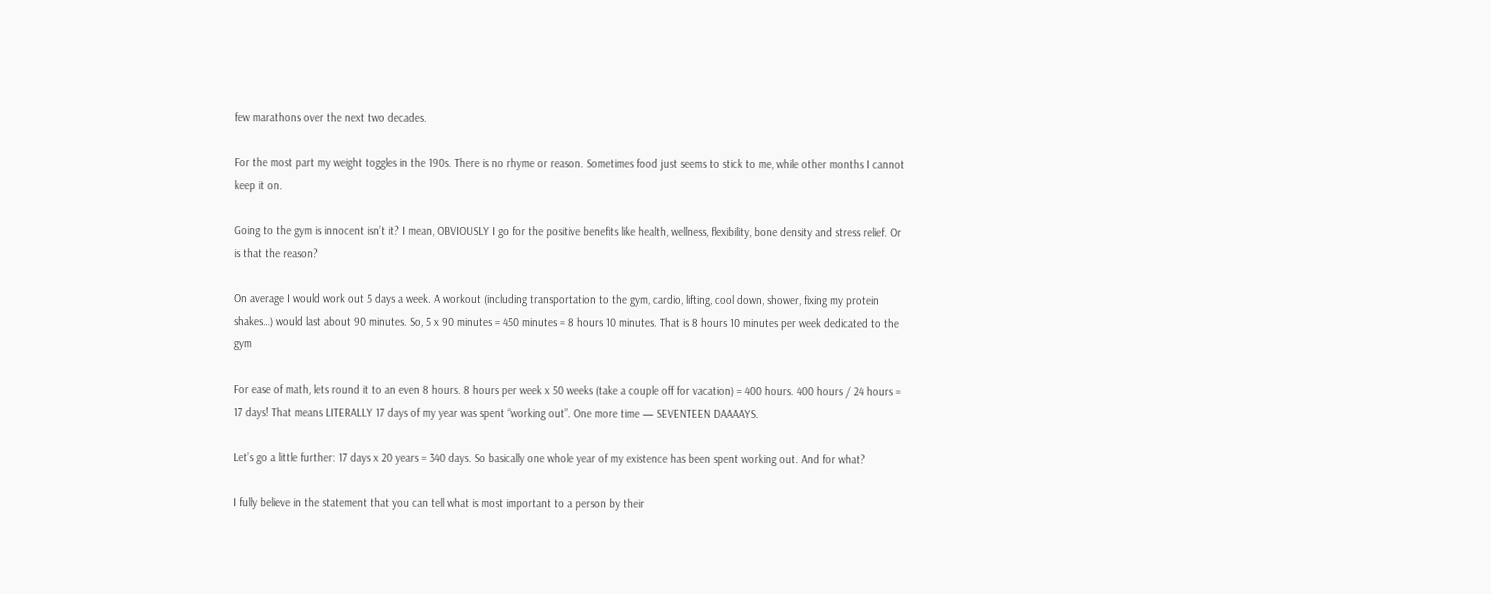few marathons over the next two decades.

For the most part my weight toggles in the 190s. There is no rhyme or reason. Sometimes food just seems to stick to me, while other months I cannot keep it on.

Going to the gym is innocent isn’t it? I mean, OBVIOUSLY I go for the positive benefits like health, wellness, flexibility, bone density and stress relief. Or is that the reason?

On average I would work out 5 days a week. A workout (including transportation to the gym, cardio, lifting, cool down, shower, fixing my protein shakes…) would last about 90 minutes. So, 5 x 90 minutes = 450 minutes = 8 hours 10 minutes. That is 8 hours 10 minutes per week dedicated to the gym

For ease of math, lets round it to an even 8 hours. 8 hours per week x 50 weeks (take a couple off for vacation) = 400 hours. 400 hours / 24 hours = 17 days! That means LITERALLY 17 days of my year was spent “working out”. One more time — SEVENTEEN DAAAAYS.

Let’s go a little further: 17 days x 20 years = 340 days. So basically one whole year of my existence has been spent working out. And for what?

I fully believe in the statement that you can tell what is most important to a person by their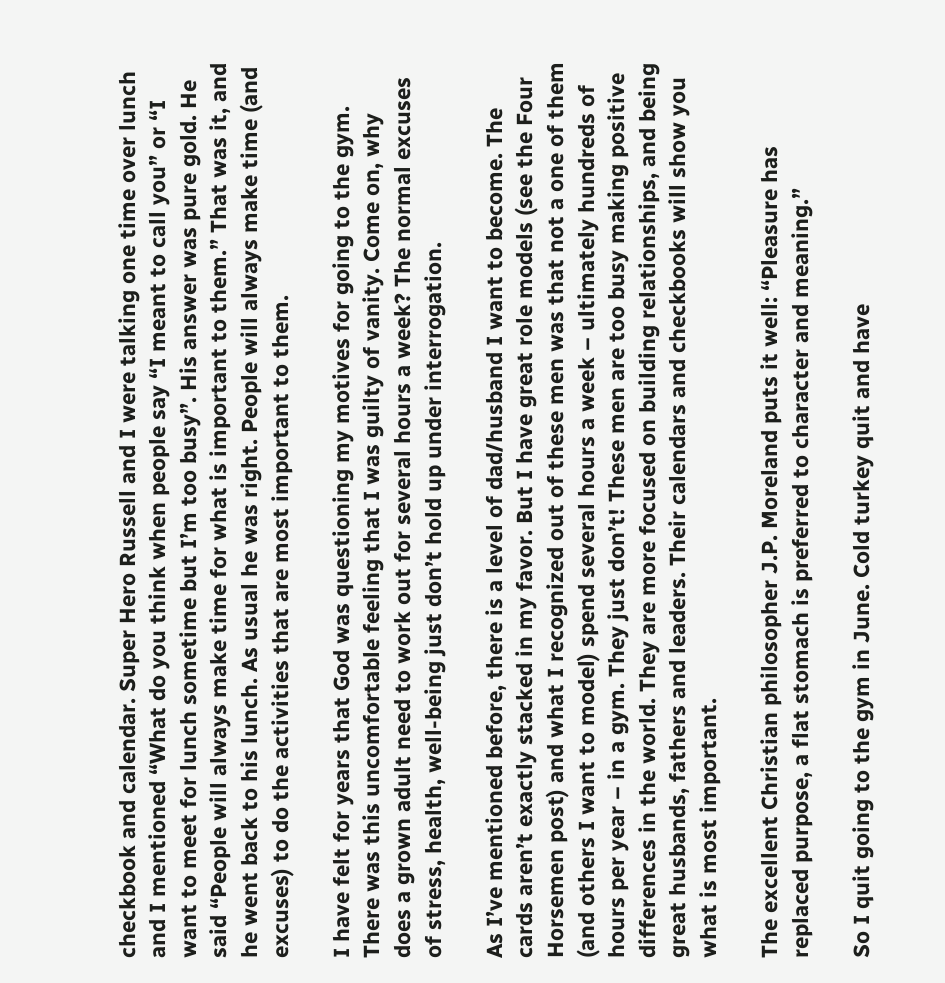checkbook and calendar. Super Hero Russell and I were talking one time over lunch and I mentioned “What do you think when people say “I meant to call you” or “I want to meet for lunch sometime but I’m too busy”. His answer was pure gold. He said “People will always make time for what is important to them.” That was it, and he went back to his lunch. As usual he was right. People will always make time (and excuses) to do the activities that are most important to them.

I have felt for years that God was questioning my motives for going to the gym. There was this uncomfortable feeling that I was guilty of vanity. Come on, why does a grown adult need to work out for several hours a week? The normal excuses of stress, health, well-being just don’t hold up under interrogation.

As I’ve mentioned before, there is a level of dad/husband I want to become. The cards aren’t exactly stacked in my favor. But I have great role models (see the Four Horsemen post) and what I recognized out of these men was that not a one of them (and others I want to model) spend several hours a week – ultimately hundreds of hours per year – in a gym. They just don’t! These men are too busy making positive differences in the world. They are more focused on building relationships, and being great husbands, fathers and leaders. Their calendars and checkbooks will show you what is most important.

The excellent Christian philosopher J.P. Moreland puts it well: “Pleasure has replaced purpose, a flat stomach is preferred to character and meaning.”

So I quit going to the gym in June. Cold turkey quit and have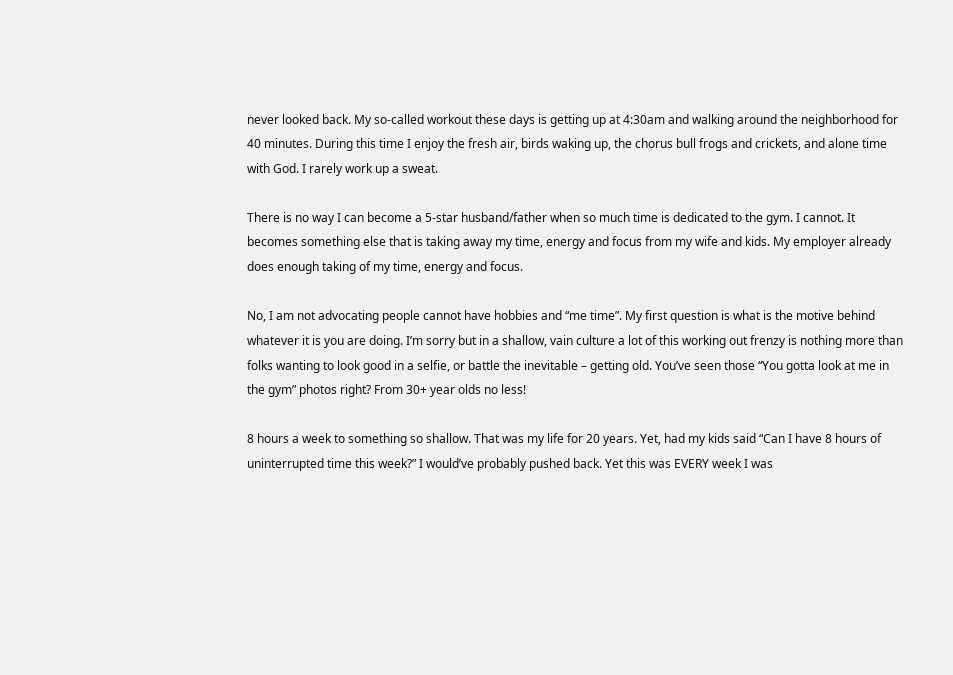never looked back. My so-called workout these days is getting up at 4:30am and walking around the neighborhood for 40 minutes. During this time I enjoy the fresh air, birds waking up, the chorus bull frogs and crickets, and alone time with God. I rarely work up a sweat.

There is no way I can become a 5-star husband/father when so much time is dedicated to the gym. I cannot. It becomes something else that is taking away my time, energy and focus from my wife and kids. My employer already does enough taking of my time, energy and focus.

No, I am not advocating people cannot have hobbies and “me time”. My first question is what is the motive behind whatever it is you are doing. I’m sorry but in a shallow, vain culture a lot of this working out frenzy is nothing more than folks wanting to look good in a selfie, or battle the inevitable – getting old. You’ve seen those “You gotta look at me in the gym” photos right? From 30+ year olds no less!

8 hours a week to something so shallow. That was my life for 20 years. Yet, had my kids said “Can I have 8 hours of uninterrupted time this week?” I would’ve probably pushed back. Yet this was EVERY week I was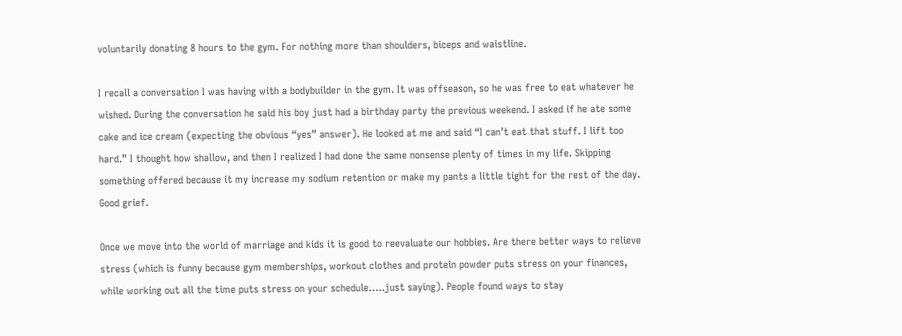voluntarily donating 8 hours to the gym. For nothing more than shoulders, biceps and waistline.

I recall a conversation I was having with a bodybuilder in the gym. It was offseason, so he was free to eat whatever he wished. During the conversation he said his boy just had a birthday party the previous weekend. I asked if he ate some cake and ice cream (expecting the obvious “yes” answer). He looked at me and said “I can’t eat that stuff. I lift too hard.” I thought how shallow, and then I realized I had done the same nonsense plenty of times in my life. Skipping something offered because it my increase my sodium retention or make my pants a little tight for the rest of the day. Good grief.

Once we move into the world of marriage and kids it is good to reevaluate our hobbies. Are there better ways to relieve stress (which is funny because gym memberships, workout clothes and protein powder puts stress on your finances, while working out all the time puts stress on your schedule…..just saying). People found ways to stay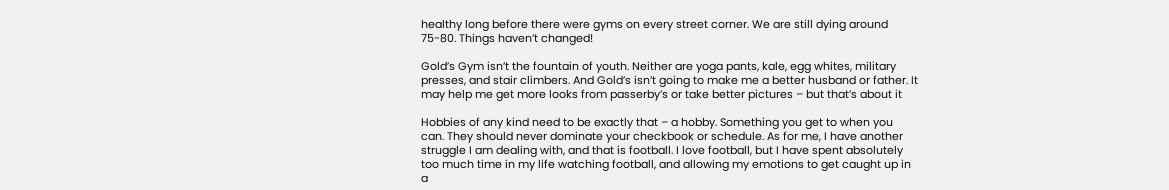healthy long before there were gyms on every street corner. We are still dying around 75-80. Things haven’t changed!

Gold’s Gym isn’t the fountain of youth. Neither are yoga pants, kale, egg whites, military presses, and stair climbers. And Gold’s isn’t going to make me a better husband or father. It may help me get more looks from passerby’s or take better pictures – but that’s about it

Hobbies of any kind need to be exactly that – a hobby. Something you get to when you can. They should never dominate your checkbook or schedule. As for me, I have another struggle I am dealing with, and that is football. I love football, but I have spent absolutely too much time in my life watching football, and allowing my emotions to get caught up in a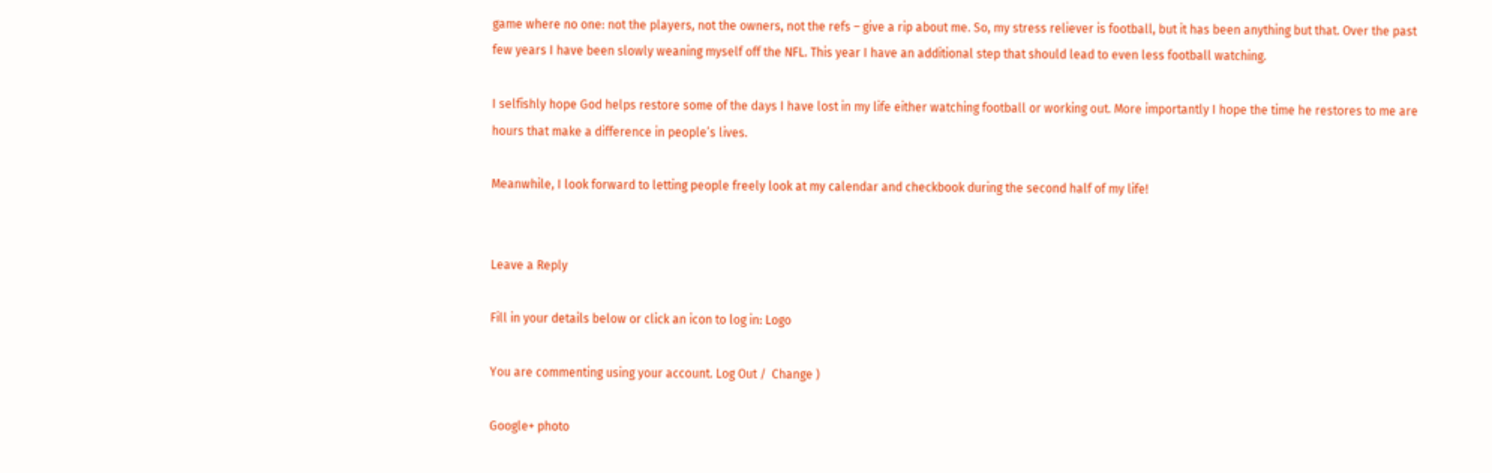game where no one: not the players, not the owners, not the refs – give a rip about me. So, my stress reliever is football, but it has been anything but that. Over the past few years I have been slowly weaning myself off the NFL. This year I have an additional step that should lead to even less football watching.

I selfishly hope God helps restore some of the days I have lost in my life either watching football or working out. More importantly I hope the time he restores to me are hours that make a difference in people’s lives.

Meanwhile, I look forward to letting people freely look at my calendar and checkbook during the second half of my life!


Leave a Reply

Fill in your details below or click an icon to log in: Logo

You are commenting using your account. Log Out /  Change )

Google+ photo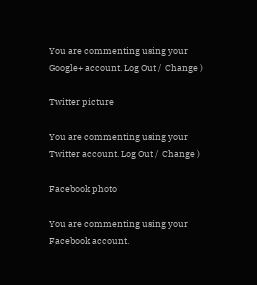You are commenting using your Google+ account. Log Out /  Change )

Twitter picture

You are commenting using your Twitter account. Log Out /  Change )

Facebook photo

You are commenting using your Facebook account.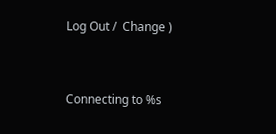Log Out /  Change )


Connecting to %s